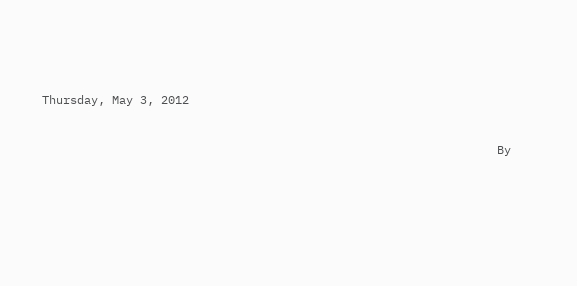Thursday, May 3, 2012


                                                                 By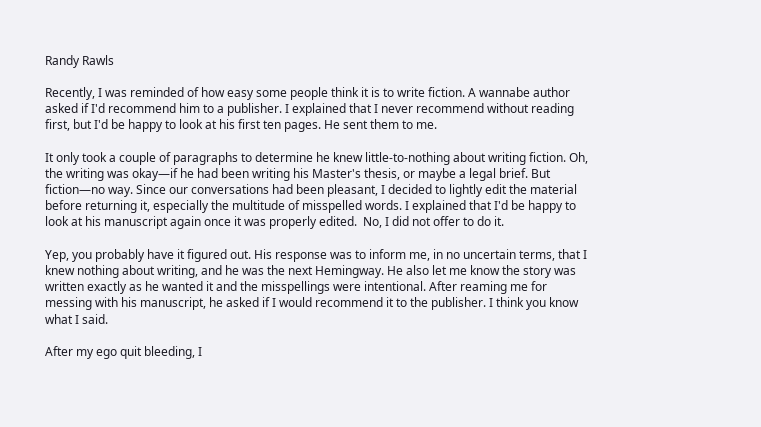Randy Rawls

Recently, I was reminded of how easy some people think it is to write fiction. A wannabe author asked if I'd recommend him to a publisher. I explained that I never recommend without reading first, but I'd be happy to look at his first ten pages. He sent them to me.

It only took a couple of paragraphs to determine he knew little-to-nothing about writing fiction. Oh, the writing was okay—if he had been writing his Master's thesis, or maybe a legal brief. But fiction—no way. Since our conversations had been pleasant, I decided to lightly edit the material before returning it, especially the multitude of misspelled words. I explained that I'd be happy to look at his manuscript again once it was properly edited.  No, I did not offer to do it.

Yep, you probably have it figured out. His response was to inform me, in no uncertain terms, that I knew nothing about writing, and he was the next Hemingway. He also let me know the story was written exactly as he wanted it and the misspellings were intentional. After reaming me for messing with his manuscript, he asked if I would recommend it to the publisher. I think you know what I said.

After my ego quit bleeding, I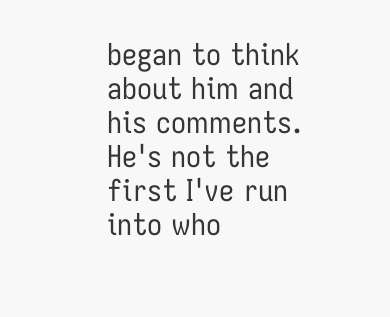began to think about him and his comments. He's not the first I've run into who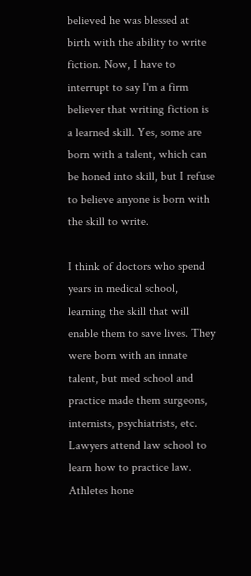believed he was blessed at birth with the ability to write fiction. Now, I have to interrupt to say I'm a firm believer that writing fiction is a learned skill. Yes, some are born with a talent, which can be honed into skill, but I refuse to believe anyone is born with the skill to write.

I think of doctors who spend years in medical school, learning the skill that will enable them to save lives. They were born with an innate talent, but med school and practice made them surgeons, internists, psychiatrists, etc. Lawyers attend law school to learn how to practice law. Athletes hone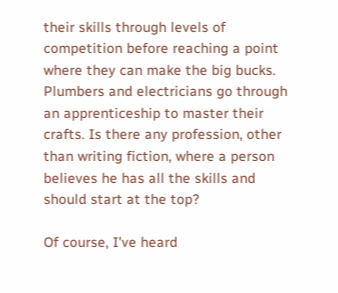their skills through levels of competition before reaching a point where they can make the big bucks. Plumbers and electricians go through an apprenticeship to master their crafts. Is there any profession, other than writing fiction, where a person believes he has all the skills and should start at the top?

Of course, I've heard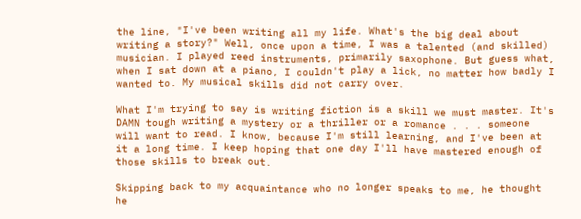the line, "I've been writing all my life. What's the big deal about writing a story?" Well, once upon a time, I was a talented (and skilled) musician. I played reed instruments, primarily saxophone. But guess what, when I sat down at a piano, I couldn't play a lick, no matter how badly I wanted to. My musical skills did not carry over.

What I'm trying to say is writing fiction is a skill we must master. It's DAMN tough writing a mystery or a thriller or a romance . . . someone will want to read. I know, because I'm still learning, and I've been at it a long time. I keep hoping that one day I'll have mastered enough of those skills to break out.

Skipping back to my acquaintance who no longer speaks to me, he thought he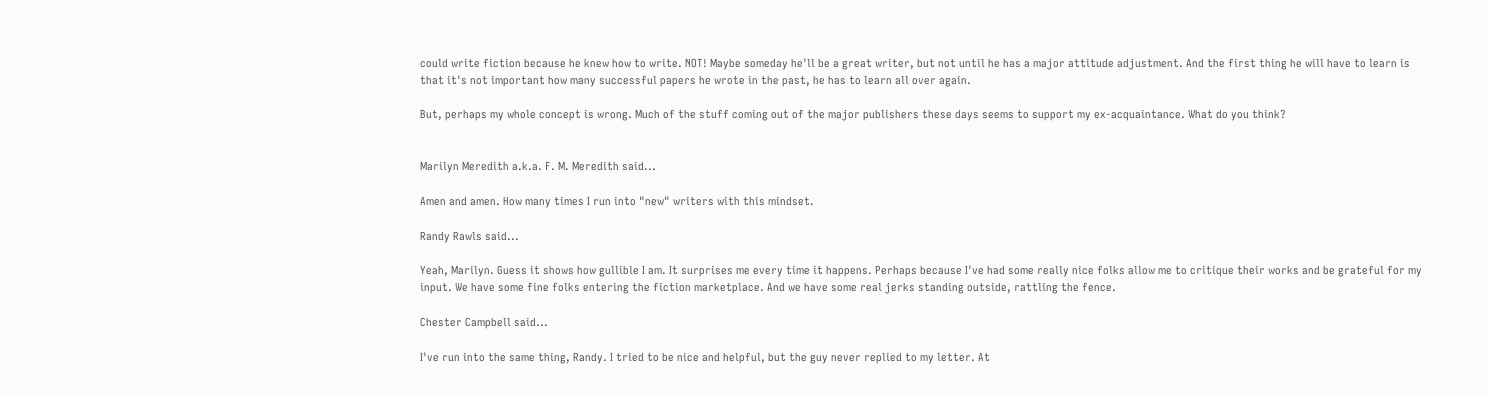could write fiction because he knew how to write. NOT! Maybe someday he'll be a great writer, but not until he has a major attitude adjustment. And the first thing he will have to learn is that it's not important how many successful papers he wrote in the past, he has to learn all over again.

But, perhaps my whole concept is wrong. Much of the stuff coming out of the major publishers these days seems to support my ex-acquaintance. What do you think?


Marilyn Meredith a.k.a. F. M. Meredith said...

Amen and amen. How many times I run into "new" writers with this mindset.

Randy Rawls said...

Yeah, Marilyn. Guess it shows how gullible I am. It surprises me every time it happens. Perhaps because I've had some really nice folks allow me to critique their works and be grateful for my input. We have some fine folks entering the fiction marketplace. And we have some real jerks standing outside, rattling the fence.

Chester Campbell said...

I've run into the same thing, Randy. I tried to be nice and helpful, but the guy never replied to my letter. At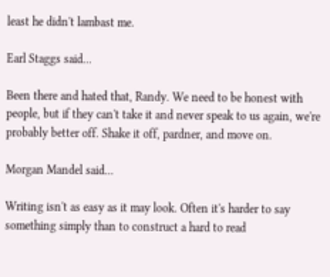least he didn't lambast me.

Earl Staggs said...

Been there and hated that, Randy. We need to be honest with people, but if they can't take it and never speak to us again, we're probably better off. Shake it off, pardner, and move on.

Morgan Mandel said...

Writing isn't as easy as it may look. Often it's harder to say something simply than to construct a hard to read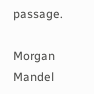passage.

Morgan Mandel